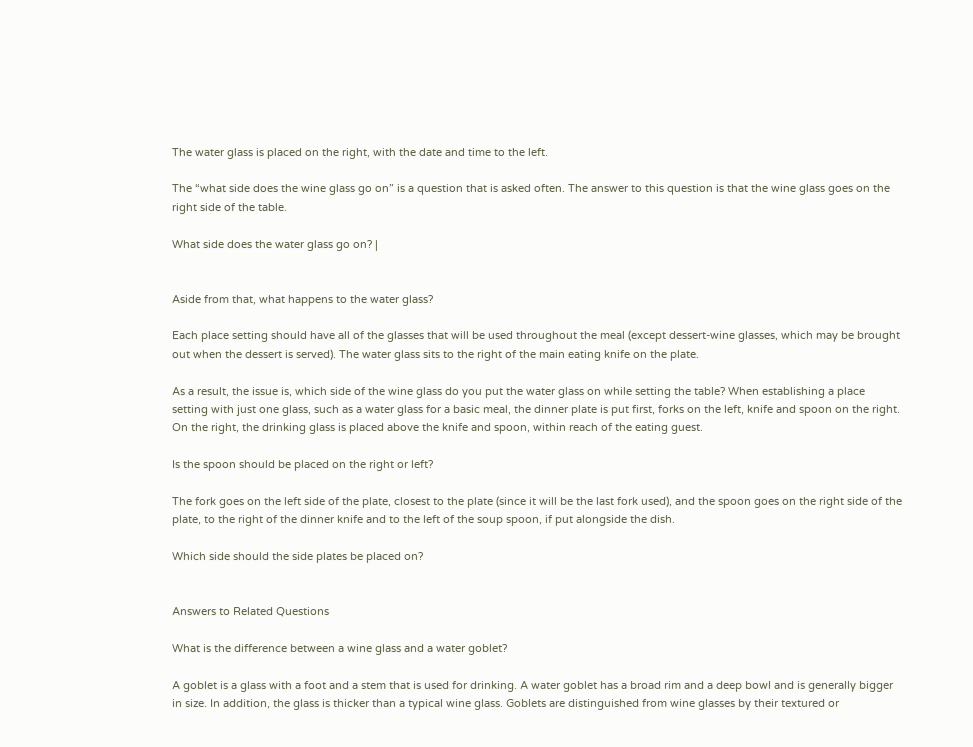The water glass is placed on the right, with the date and time to the left.

The “what side does the wine glass go on” is a question that is asked often. The answer to this question is that the wine glass goes on the right side of the table.

What side does the water glass go on? |


Aside from that, what happens to the water glass?

Each place setting should have all of the glasses that will be used throughout the meal (except dessert-wine glasses, which may be brought out when the dessert is served). The water glass sits to the right of the main eating knife on the plate.

As a result, the issue is, which side of the wine glass do you put the water glass on while setting the table? When establishing a place setting with just one glass, such as a water glass for a basic meal, the dinner plate is put first, forks on the left, knife and spoon on the right. On the right, the drinking glass is placed above the knife and spoon, within reach of the eating guest.

Is the spoon should be placed on the right or left?

The fork goes on the left side of the plate, closest to the plate (since it will be the last fork used), and the spoon goes on the right side of the plate, to the right of the dinner knife and to the left of the soup spoon, if put alongside the dish.

Which side should the side plates be placed on?


Answers to Related Questions

What is the difference between a wine glass and a water goblet?

A goblet is a glass with a foot and a stem that is used for drinking. A water goblet has a broad rim and a deep bowl and is generally bigger in size. In addition, the glass is thicker than a typical wine glass. Goblets are distinguished from wine glasses by their textured or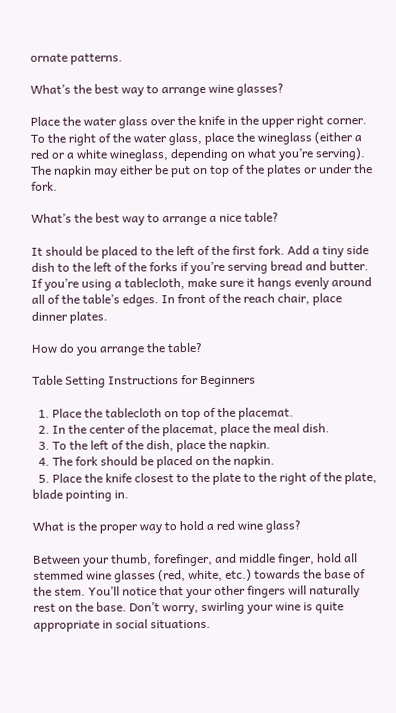ornate patterns.

What’s the best way to arrange wine glasses?

Place the water glass over the knife in the upper right corner. To the right of the water glass, place the wineglass (either a red or a white wineglass, depending on what you’re serving). The napkin may either be put on top of the plates or under the fork.

What’s the best way to arrange a nice table?

It should be placed to the left of the first fork. Add a tiny side dish to the left of the forks if you’re serving bread and butter. If you’re using a tablecloth, make sure it hangs evenly around all of the table’s edges. In front of the reach chair, place dinner plates.

How do you arrange the table?

Table Setting Instructions for Beginners

  1. Place the tablecloth on top of the placemat.
  2. In the center of the placemat, place the meal dish.
  3. To the left of the dish, place the napkin.
  4. The fork should be placed on the napkin.
  5. Place the knife closest to the plate to the right of the plate, blade pointing in.

What is the proper way to hold a red wine glass?

Between your thumb, forefinger, and middle finger, hold all stemmed wine glasses (red, white, etc.) towards the base of the stem. You’ll notice that your other fingers will naturally rest on the base. Don’t worry, swirling your wine is quite appropriate in social situations.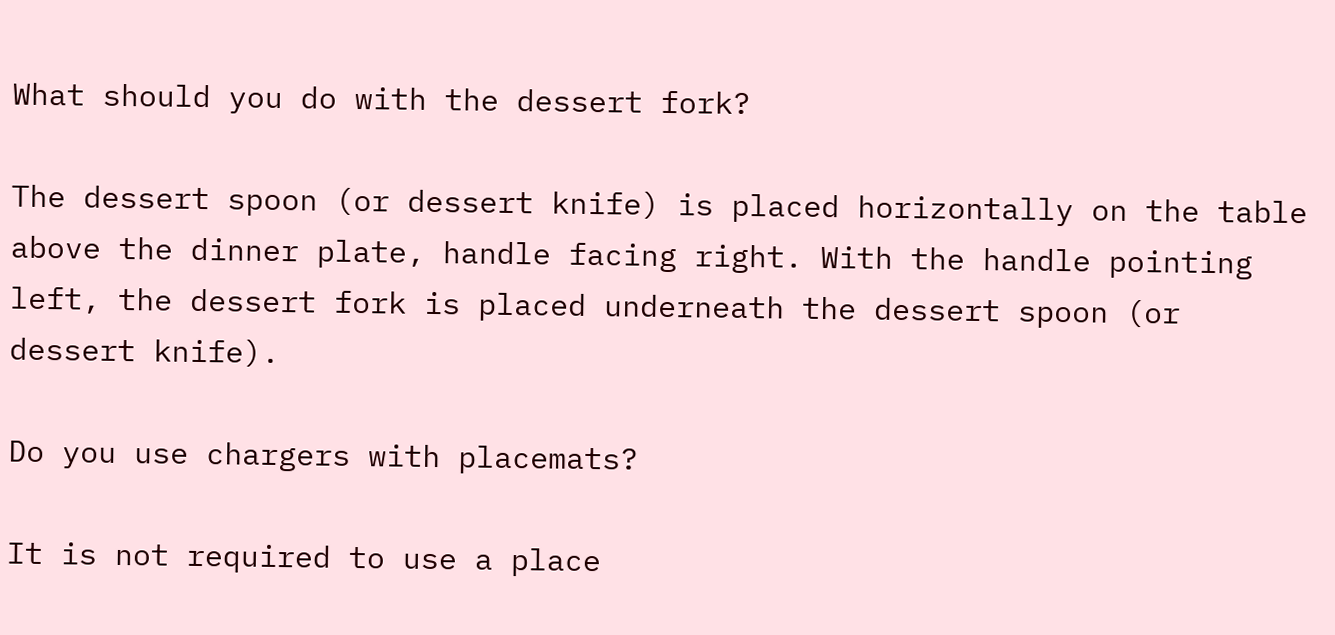What should you do with the dessert fork?

The dessert spoon (or dessert knife) is placed horizontally on the table above the dinner plate, handle facing right. With the handle pointing left, the dessert fork is placed underneath the dessert spoon (or dessert knife).

Do you use chargers with placemats?

It is not required to use a place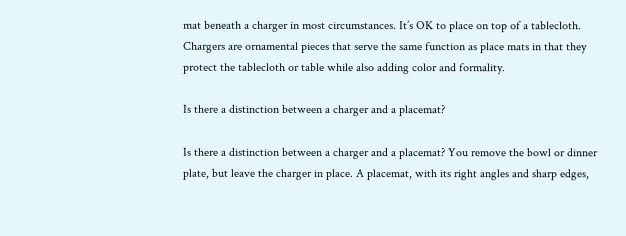mat beneath a charger in most circumstances. It’s OK to place on top of a tablecloth. Chargers are ornamental pieces that serve the same function as place mats in that they protect the tablecloth or table while also adding color and formality.

Is there a distinction between a charger and a placemat?

Is there a distinction between a charger and a placemat? You remove the bowl or dinner plate, but leave the charger in place. A placemat, with its right angles and sharp edges,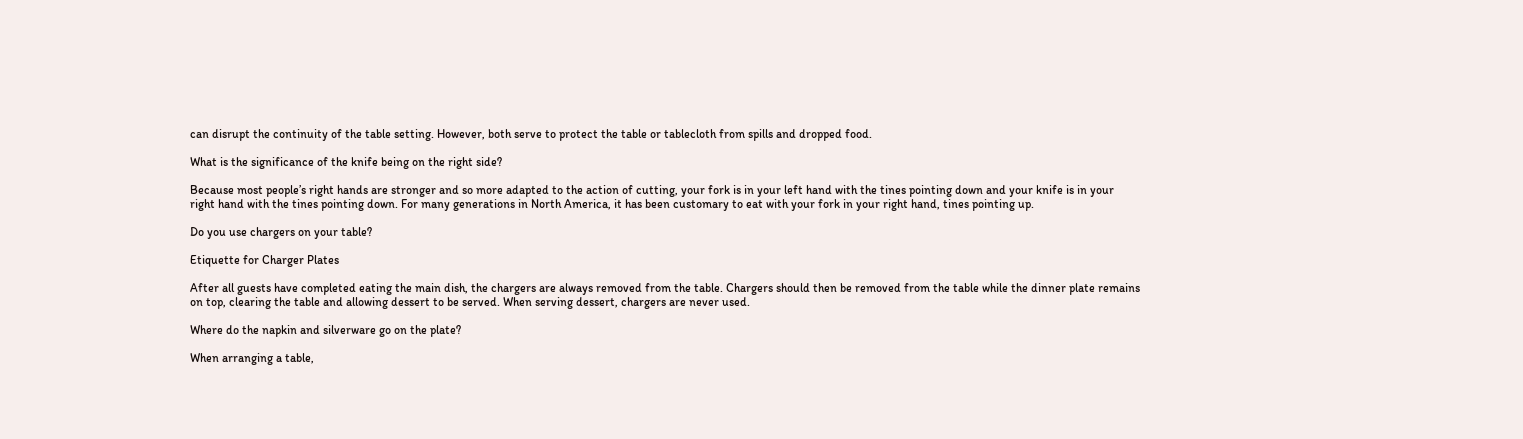can disrupt the continuity of the table setting. However, both serve to protect the table or tablecloth from spills and dropped food.

What is the significance of the knife being on the right side?

Because most people’s right hands are stronger and so more adapted to the action of cutting, your fork is in your left hand with the tines pointing down and your knife is in your right hand with the tines pointing down. For many generations in North America, it has been customary to eat with your fork in your right hand, tines pointing up.

Do you use chargers on your table?

Etiquette for Charger Plates

After all guests have completed eating the main dish, the chargers are always removed from the table. Chargers should then be removed from the table while the dinner plate remains on top, clearing the table and allowing dessert to be served. When serving dessert, chargers are never used.

Where do the napkin and silverware go on the plate?

When arranging a table,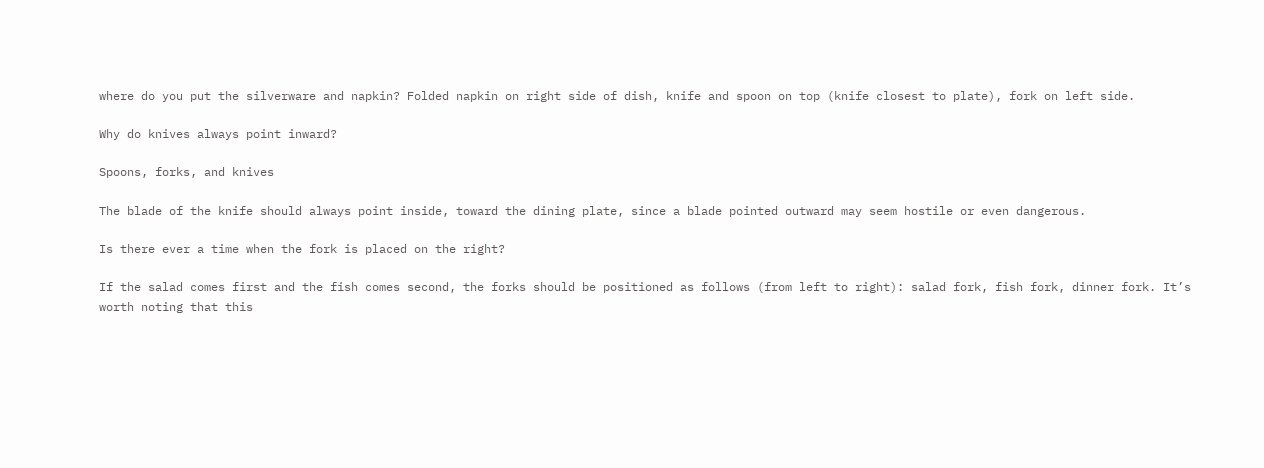where do you put the silverware and napkin? Folded napkin on right side of dish, knife and spoon on top (knife closest to plate), fork on left side.

Why do knives always point inward?

Spoons, forks, and knives

The blade of the knife should always point inside, toward the dining plate, since a blade pointed outward may seem hostile or even dangerous.

Is there ever a time when the fork is placed on the right?

If the salad comes first and the fish comes second, the forks should be positioned as follows (from left to right): salad fork, fish fork, dinner fork. It’s worth noting that this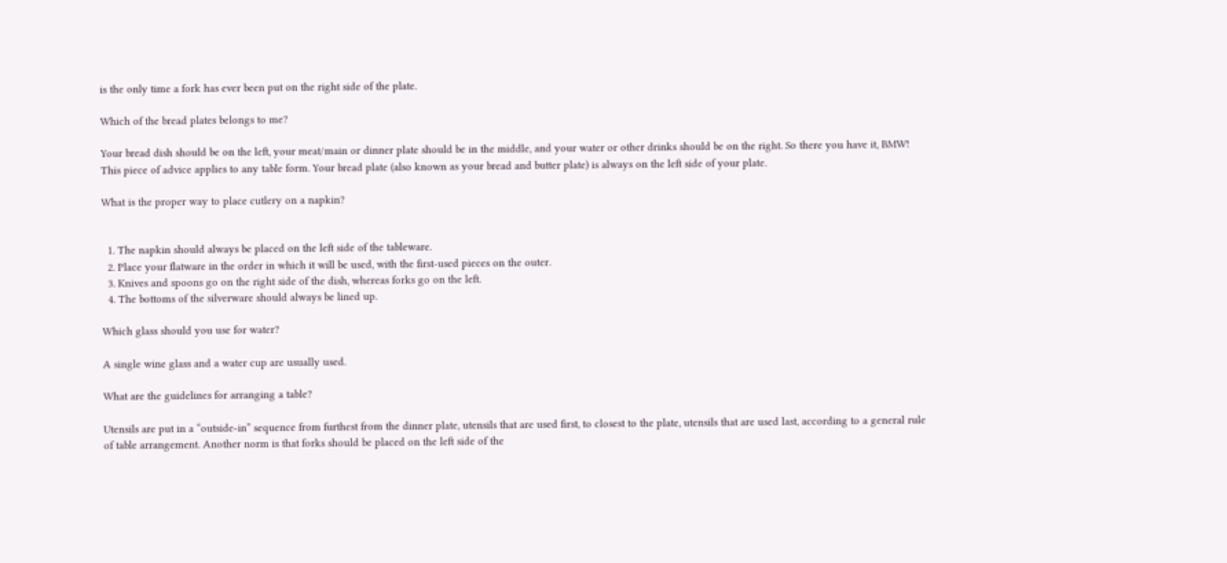is the only time a fork has ever been put on the right side of the plate.

Which of the bread plates belongs to me?

Your bread dish should be on the left, your meat/main or dinner plate should be in the middle, and your water or other drinks should be on the right. So there you have it, BMW! This piece of advice applies to any table form. Your bread plate (also known as your bread and butter plate) is always on the left side of your plate.

What is the proper way to place cutlery on a napkin?


  1. The napkin should always be placed on the left side of the tableware.
  2. Place your flatware in the order in which it will be used, with the first-used pieces on the outer.
  3. Knives and spoons go on the right side of the dish, whereas forks go on the left.
  4. The bottoms of the silverware should always be lined up.

Which glass should you use for water?

A single wine glass and a water cup are usually used.

What are the guidelines for arranging a table?

Utensils are put in a “outside-in” sequence from furthest from the dinner plate, utensils that are used first, to closest to the plate, utensils that are used last, according to a general rule of table arrangement. Another norm is that forks should be placed on the left side of the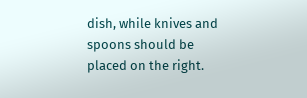dish, while knives and spoons should be placed on the right.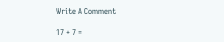Write A Comment

17 + 7 =